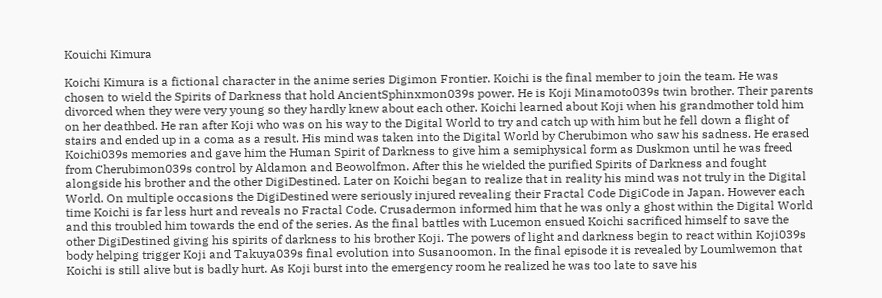Kouichi Kimura

Koichi Kimura is a fictional character in the anime series Digimon Frontier. Koichi is the final member to join the team. He was chosen to wield the Spirits of Darkness that hold AncientSphinxmon039s power. He is Koji Minamoto039s twin brother. Their parents divorced when they were very young so they hardly knew about each other. Koichi learned about Koji when his grandmother told him on her deathbed. He ran after Koji who was on his way to the Digital World to try and catch up with him but he fell down a flight of stairs and ended up in a coma as a result. His mind was taken into the Digital World by Cherubimon who saw his sadness. He erased Koichi039s memories and gave him the Human Spirit of Darkness to give him a semiphysical form as Duskmon until he was freed from Cherubimon039s control by Aldamon and Beowolfmon. After this he wielded the purified Spirits of Darkness and fought alongside his brother and the other DigiDestined. Later on Koichi began to realize that in reality his mind was not truly in the Digital World. On multiple occasions the DigiDestined were seriously injured revealing their Fractal Code DigiCode in Japan. However each time Koichi is far less hurt and reveals no Fractal Code. Crusadermon informed him that he was only a ghost within the Digital World and this troubled him towards the end of the series. As the final battles with Lucemon ensued Koichi sacrificed himself to save the other DigiDestined giving his spirits of darkness to his brother Koji. The powers of light and darkness begin to react within Koji039s body helping trigger Koji and Takuya039s final evolution into Susanoomon. In the final episode it is revealed by Loumlwemon that Koichi is still alive but is badly hurt. As Koji burst into the emergency room he realized he was too late to save his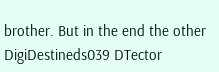brother. But in the end the other DigiDestineds039 DTector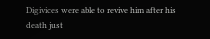Digivices were able to revive him after his death just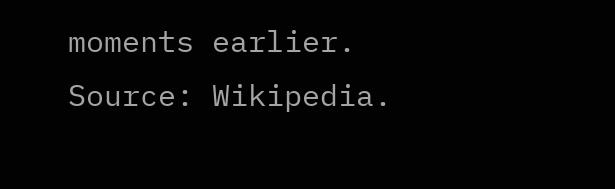moments earlier. Source: Wikipedia.